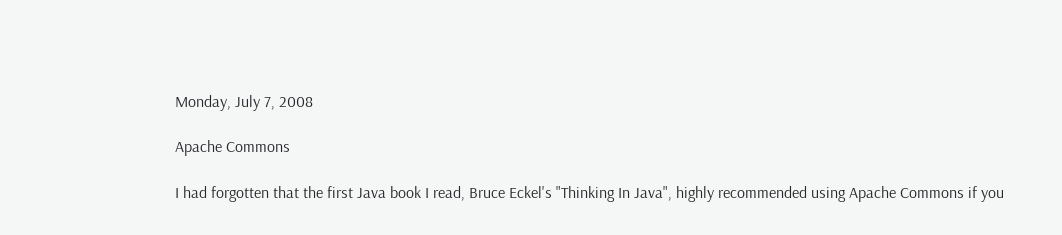Monday, July 7, 2008

Apache Commons

I had forgotten that the first Java book I read, Bruce Eckel's "Thinking In Java", highly recommended using Apache Commons if you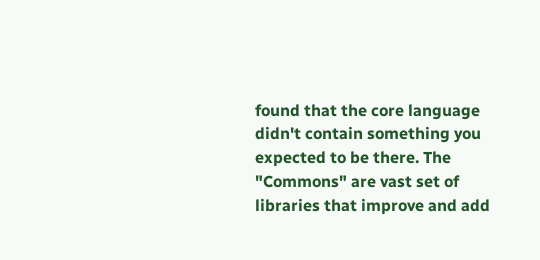found that the core language didn't contain something you expected to be there. The "Commons" are vast set of libraries that improve and add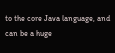to the core Java language, and can be a huge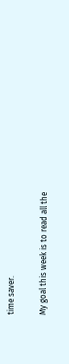time saver.

My goal this week is to read all the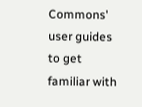Commons' user guides to get familiar with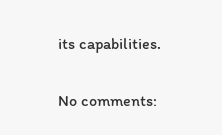its capabilities.

No comments: